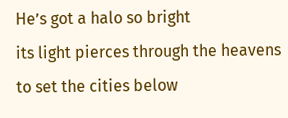He’s got a halo so bright
its light pierces through the heavens
to set the cities below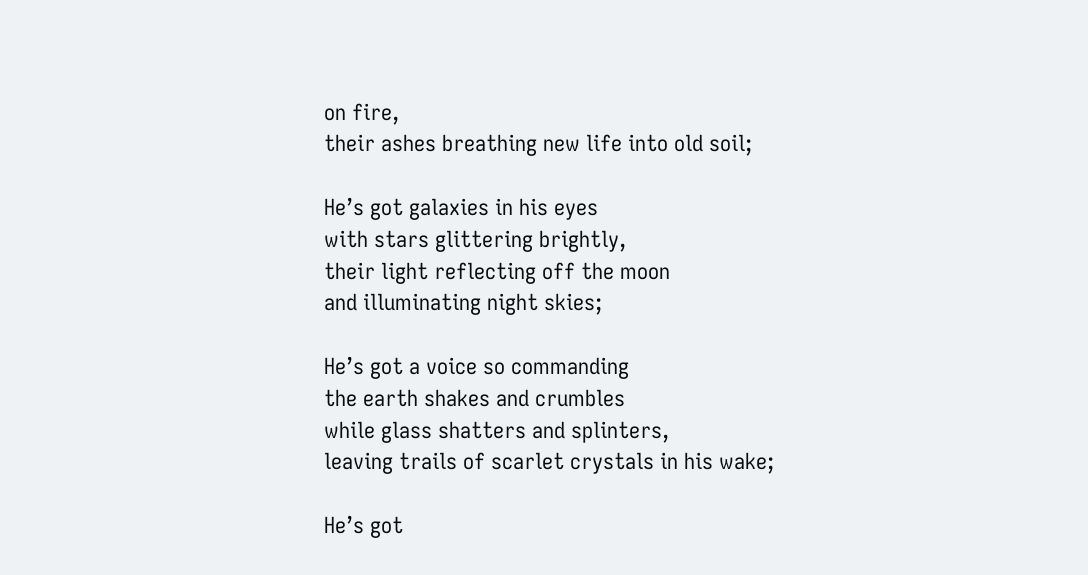on fire,
their ashes breathing new life into old soil;

He’s got galaxies in his eyes
with stars glittering brightly,
their light reflecting off the moon
and illuminating night skies;

He’s got a voice so commanding
the earth shakes and crumbles
while glass shatters and splinters,
leaving trails of scarlet crystals in his wake;

He’s got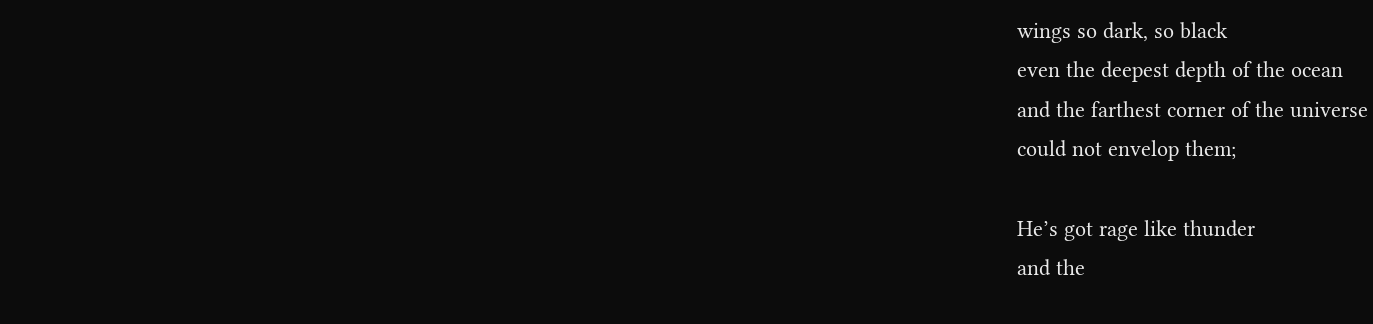wings so dark, so black
even the deepest depth of the ocean
and the farthest corner of the universe
could not envelop them;

He’s got rage like thunder
and the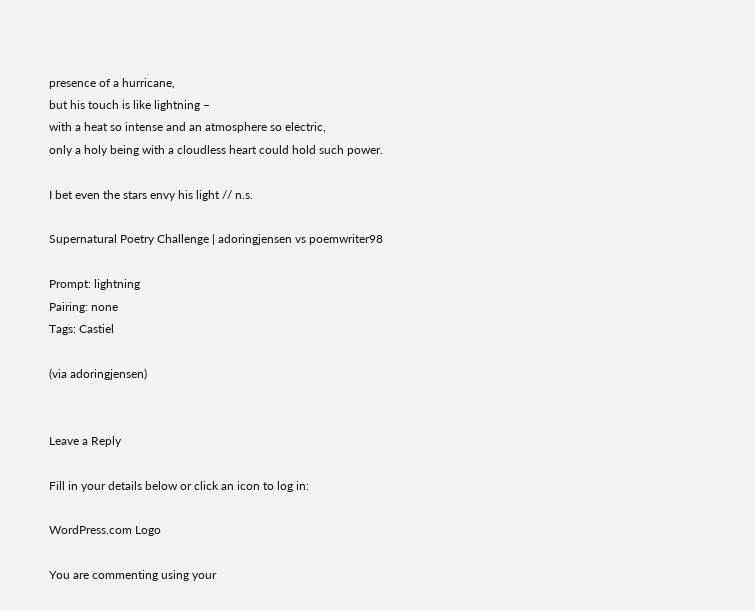presence of a hurricane,
but his touch is like lightning –
with a heat so intense and an atmosphere so electric,
only a holy being with a cloudless heart could hold such power.

I bet even the stars envy his light // n.s.

Supernatural Poetry Challenge | adoringjensen vs poemwriter98

Prompt: lightning
Pairing: none
Tags: Castiel

(via adoringjensen)


Leave a Reply

Fill in your details below or click an icon to log in:

WordPress.com Logo

You are commenting using your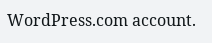WordPress.com account.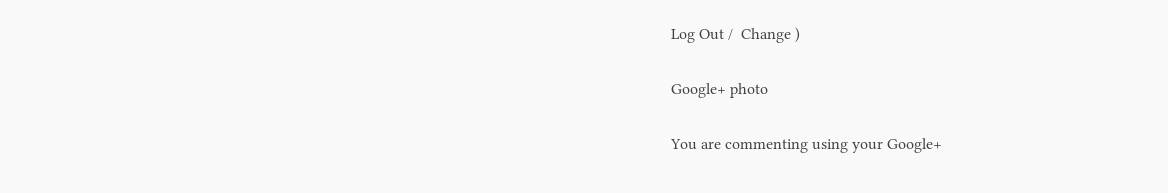Log Out /  Change )

Google+ photo

You are commenting using your Google+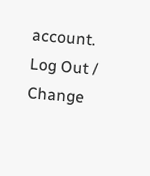account. Log Out /  Change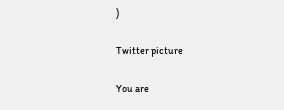)

Twitter picture

You are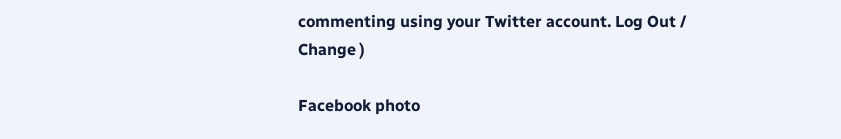commenting using your Twitter account. Log Out /  Change )

Facebook photo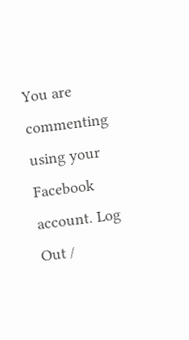You are commenting using your Facebook account. Log Out /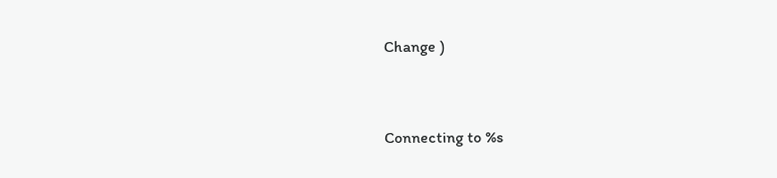Change )


Connecting to %s